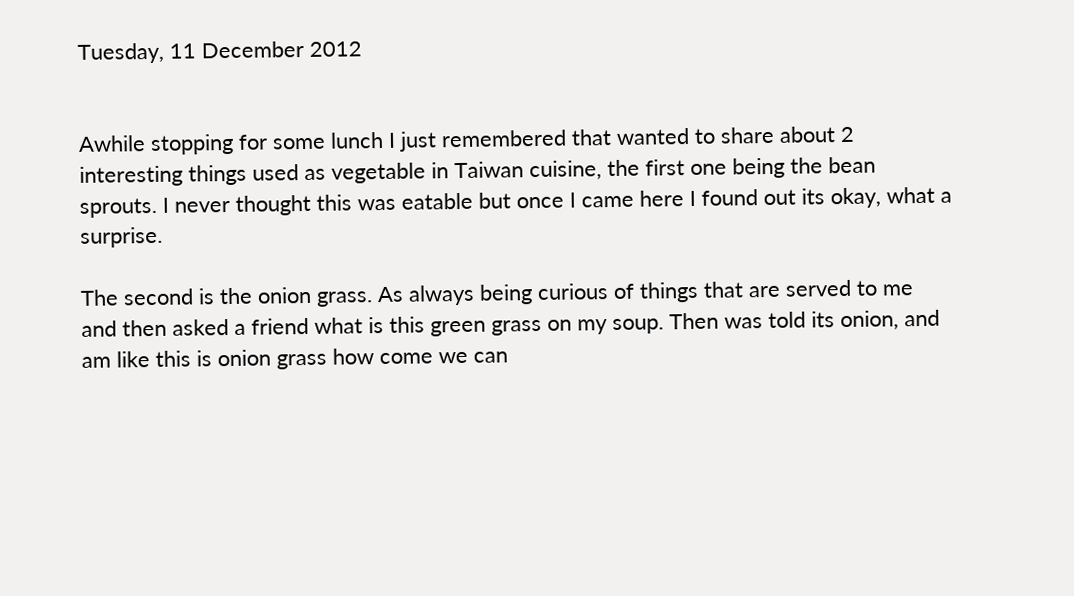Tuesday, 11 December 2012


Awhile stopping for some lunch I just remembered that wanted to share about 2 interesting things used as vegetable in Taiwan cuisine, the first one being the bean sprouts. I never thought this was eatable but once I came here I found out its okay, what a surprise.

The second is the onion grass. As always being curious of things that are served to me and then asked a friend what is this green grass on my soup. Then was told its onion, and am like this is onion grass how come we can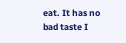eat. It has no bad taste I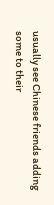usually see Chinese friends adding some to their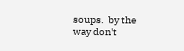soups.  by the way don't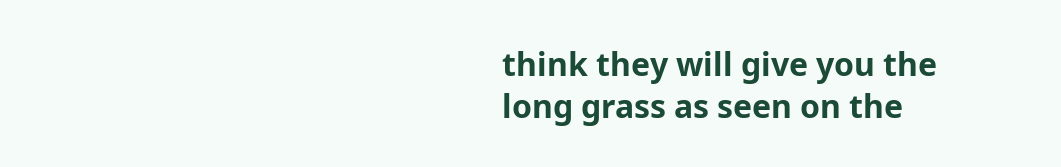think they will give you the long grass as seen on the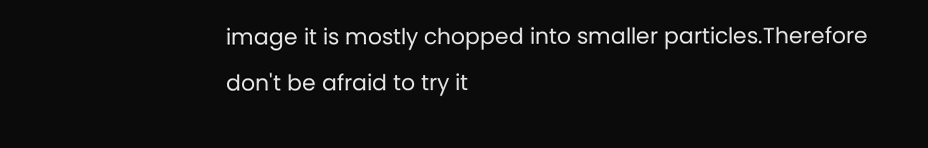image it is mostly chopped into smaller particles.Therefore don't be afraid to try it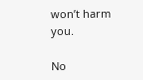won’t harm you.

No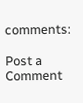comments:

Post a Comment